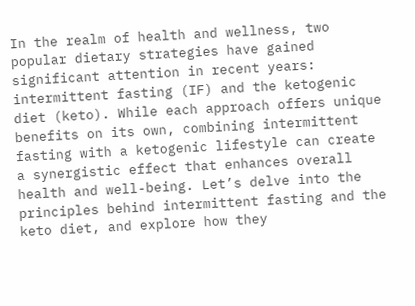In the realm of health and wellness, two popular dietary strategies have gained significant attention in recent years: intermittent fasting (IF) and the ketogenic diet (keto). While each approach offers unique benefits on its own, combining intermittent fasting with a ketogenic lifestyle can create a synergistic effect that enhances overall health and well-being. Let’s delve into the principles behind intermittent fasting and the keto diet, and explore how they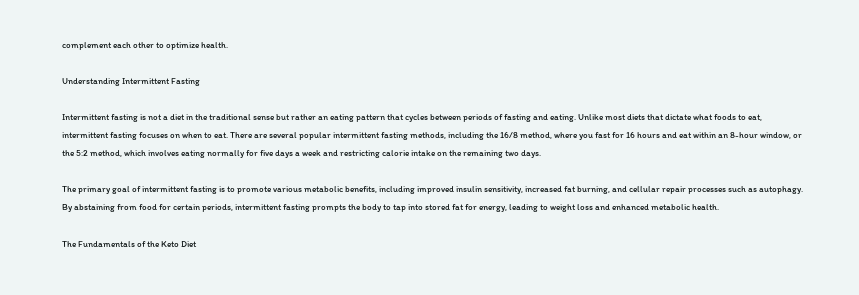complement each other to optimize health.

Understanding Intermittent Fasting

Intermittent fasting is not a diet in the traditional sense but rather an eating pattern that cycles between periods of fasting and eating. Unlike most diets that dictate what foods to eat, intermittent fasting focuses on when to eat. There are several popular intermittent fasting methods, including the 16/8 method, where you fast for 16 hours and eat within an 8-hour window, or the 5:2 method, which involves eating normally for five days a week and restricting calorie intake on the remaining two days.

The primary goal of intermittent fasting is to promote various metabolic benefits, including improved insulin sensitivity, increased fat burning, and cellular repair processes such as autophagy. By abstaining from food for certain periods, intermittent fasting prompts the body to tap into stored fat for energy, leading to weight loss and enhanced metabolic health.

The Fundamentals of the Keto Diet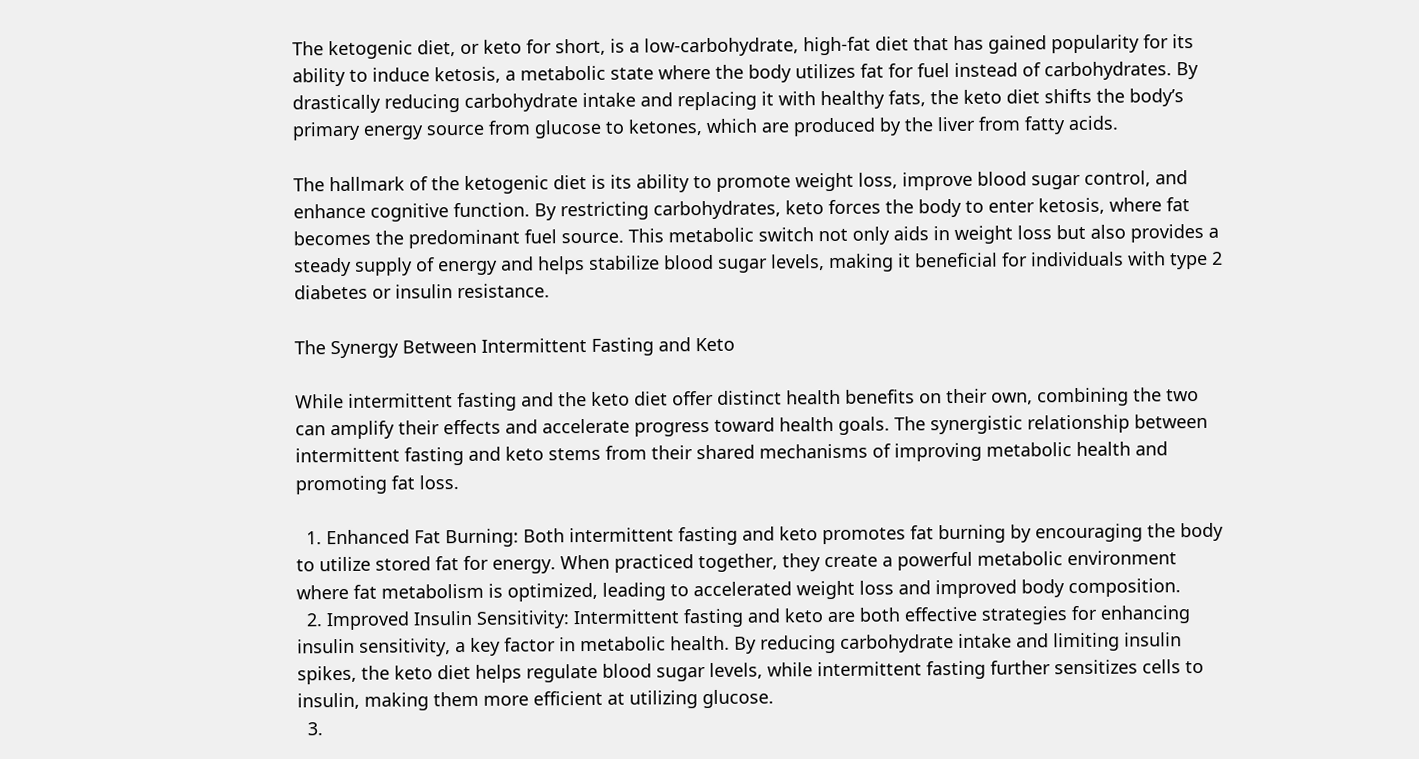The ketogenic diet, or keto for short, is a low-carbohydrate, high-fat diet that has gained popularity for its ability to induce ketosis, a metabolic state where the body utilizes fat for fuel instead of carbohydrates. By drastically reducing carbohydrate intake and replacing it with healthy fats, the keto diet shifts the body’s primary energy source from glucose to ketones, which are produced by the liver from fatty acids.

The hallmark of the ketogenic diet is its ability to promote weight loss, improve blood sugar control, and enhance cognitive function. By restricting carbohydrates, keto forces the body to enter ketosis, where fat becomes the predominant fuel source. This metabolic switch not only aids in weight loss but also provides a steady supply of energy and helps stabilize blood sugar levels, making it beneficial for individuals with type 2 diabetes or insulin resistance.

The Synergy Between Intermittent Fasting and Keto

While intermittent fasting and the keto diet offer distinct health benefits on their own, combining the two can amplify their effects and accelerate progress toward health goals. The synergistic relationship between intermittent fasting and keto stems from their shared mechanisms of improving metabolic health and promoting fat loss.

  1. Enhanced Fat Burning: Both intermittent fasting and keto promotes fat burning by encouraging the body to utilize stored fat for energy. When practiced together, they create a powerful metabolic environment where fat metabolism is optimized, leading to accelerated weight loss and improved body composition.
  2. Improved Insulin Sensitivity: Intermittent fasting and keto are both effective strategies for enhancing insulin sensitivity, a key factor in metabolic health. By reducing carbohydrate intake and limiting insulin spikes, the keto diet helps regulate blood sugar levels, while intermittent fasting further sensitizes cells to insulin, making them more efficient at utilizing glucose.
  3.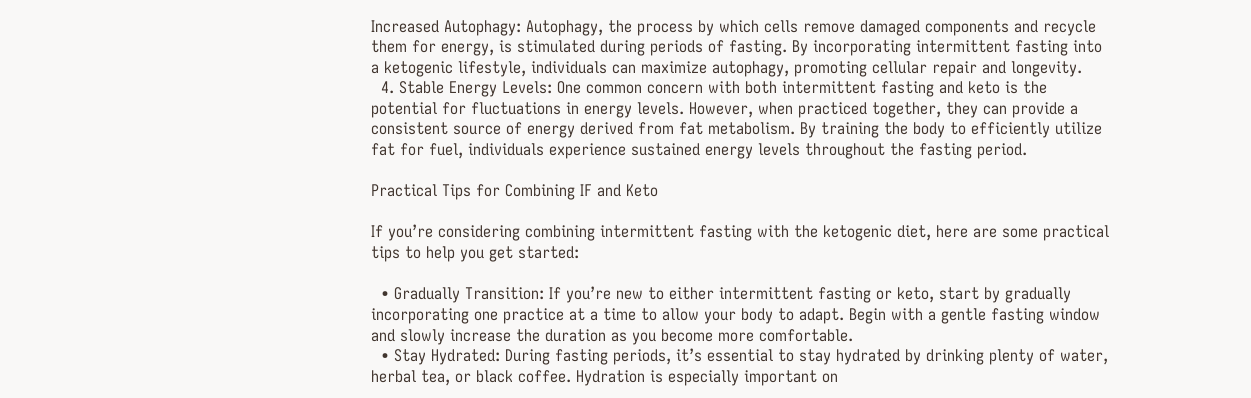Increased Autophagy: Autophagy, the process by which cells remove damaged components and recycle them for energy, is stimulated during periods of fasting. By incorporating intermittent fasting into a ketogenic lifestyle, individuals can maximize autophagy, promoting cellular repair and longevity.
  4. Stable Energy Levels: One common concern with both intermittent fasting and keto is the potential for fluctuations in energy levels. However, when practiced together, they can provide a consistent source of energy derived from fat metabolism. By training the body to efficiently utilize fat for fuel, individuals experience sustained energy levels throughout the fasting period.

Practical Tips for Combining IF and Keto

If you’re considering combining intermittent fasting with the ketogenic diet, here are some practical tips to help you get started:

  • Gradually Transition: If you’re new to either intermittent fasting or keto, start by gradually incorporating one practice at a time to allow your body to adapt. Begin with a gentle fasting window and slowly increase the duration as you become more comfortable.
  • Stay Hydrated: During fasting periods, it’s essential to stay hydrated by drinking plenty of water, herbal tea, or black coffee. Hydration is especially important on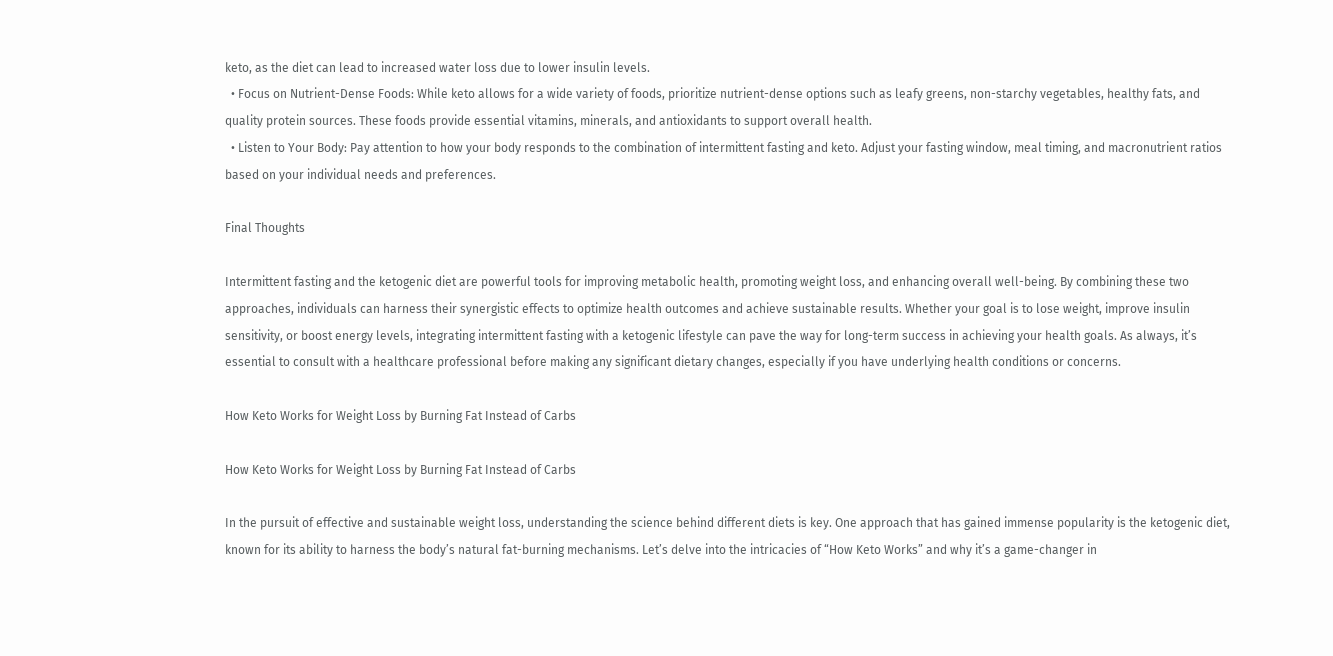keto, as the diet can lead to increased water loss due to lower insulin levels.
  • Focus on Nutrient-Dense Foods: While keto allows for a wide variety of foods, prioritize nutrient-dense options such as leafy greens, non-starchy vegetables, healthy fats, and quality protein sources. These foods provide essential vitamins, minerals, and antioxidants to support overall health.
  • Listen to Your Body: Pay attention to how your body responds to the combination of intermittent fasting and keto. Adjust your fasting window, meal timing, and macronutrient ratios based on your individual needs and preferences.

Final Thoughts

Intermittent fasting and the ketogenic diet are powerful tools for improving metabolic health, promoting weight loss, and enhancing overall well-being. By combining these two approaches, individuals can harness their synergistic effects to optimize health outcomes and achieve sustainable results. Whether your goal is to lose weight, improve insulin sensitivity, or boost energy levels, integrating intermittent fasting with a ketogenic lifestyle can pave the way for long-term success in achieving your health goals. As always, it’s essential to consult with a healthcare professional before making any significant dietary changes, especially if you have underlying health conditions or concerns.

How Keto Works for Weight Loss by Burning Fat Instead of Carbs

How Keto Works for Weight Loss by Burning Fat Instead of Carbs

In the pursuit of effective and sustainable weight loss, understanding the science behind different diets is key. One approach that has gained immense popularity is the ketogenic diet, known for its ability to harness the body’s natural fat-burning mechanisms. Let’s delve into the intricacies of “How Keto Works” and why it’s a game-changer in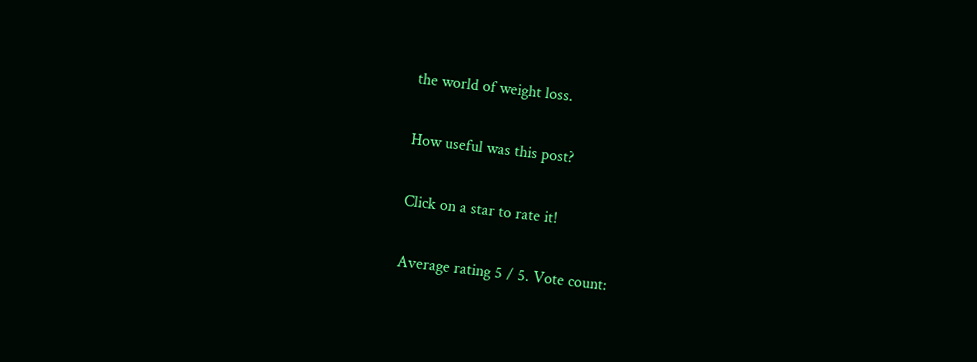the world of weight loss.

How useful was this post?

Click on a star to rate it!

Average rating 5 / 5. Vote count: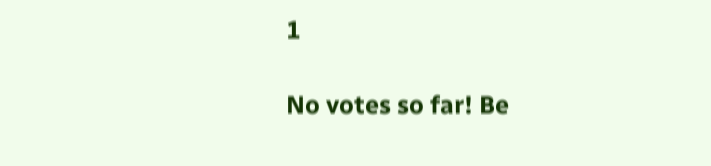1

No votes so far! Be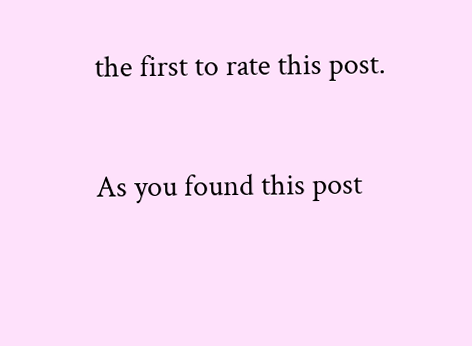the first to rate this post.

As you found this post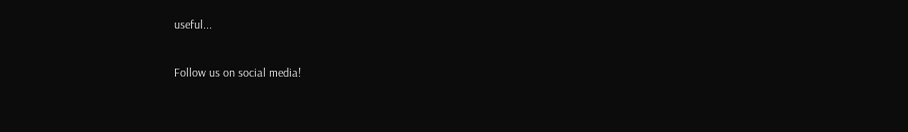useful...

Follow us on social media!